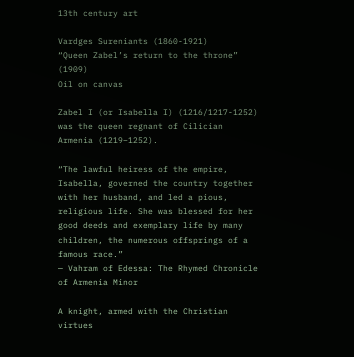13th century art

Vardges Sureniants (1860-1921)
“Queen Zabel’s return to the throne” (1909)
Oil on canvas

Zabel I (or Isabella I) (1216/1217-1252) was the queen regnant of Cilician Armenia (1219–1252).

“The lawful heiress of the empire, Isabella, governed the country together with her husband, and led a pious, religious life. She was blessed for her good deeds and exemplary life by many children, the numerous offsprings of a famous race.”
— Vahram of Edessa: The Rhymed Chronicle of Armenia Minor

A knight, armed with the Christian virtues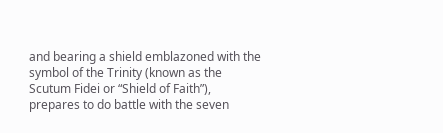and bearing a shield emblazoned with the symbol of the Trinity (known as the Scutum Fidei or “Shield of Faith”), prepares to do battle with the seven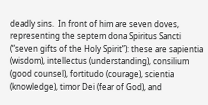deadly sins.  In front of him are seven doves, representing the septem dona Spiritus Sancti (“seven gifts of the Holy Spirit”): these are sapientia (wisdom), intellectus (understanding), consilium (good counsel), fortitudo (courage), scientia (knowledge), timor Dei (fear of God), and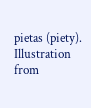pietas (piety). Illustration from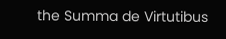the Summa de Virtutibus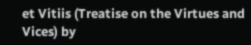et Vitiis (Treatise on the Virtues and Vices) by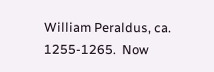William Peraldus, ca. 1255-1265.  Now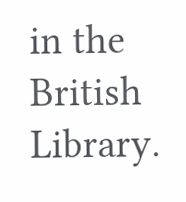in the British Library.